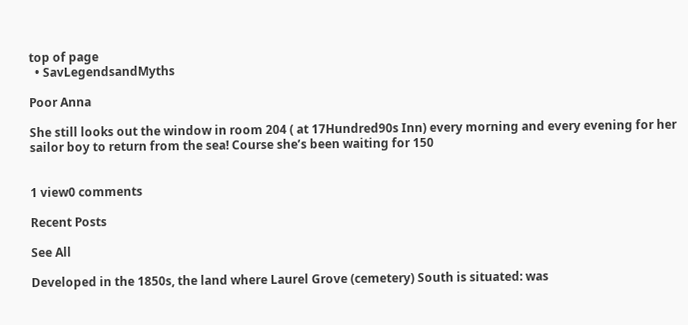top of page
  • SavLegendsandMyths

Poor Anna

She still looks out the window in room 204 ( at 17Hundred90s Inn) every morning and every evening for her sailor boy to return from the sea! Course she’s been waiting for 150


1 view0 comments

Recent Posts

See All

Developed in the 1850s, the land where Laurel Grove (cemetery) South is situated: was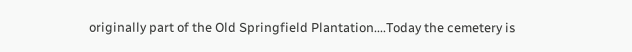originally part of the Old Springfield Plantation....Today the cemetery is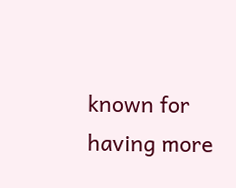known for having more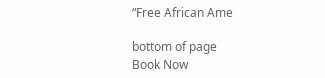“Free African Ame

bottom of page
Book Now